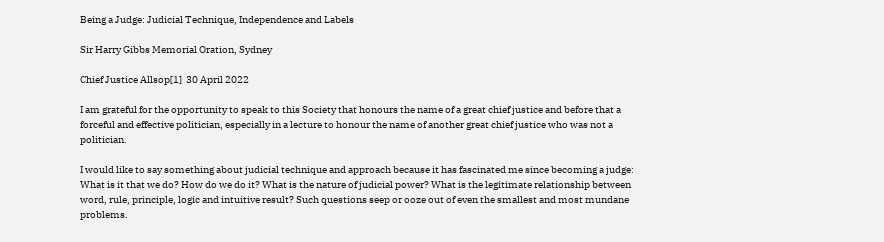Being a Judge: Judicial Technique, Independence and Labels

Sir Harry Gibbs Memorial Oration, Sydney

Chief Justice Allsop[1]  30 April 2022

I am grateful for the opportunity to speak to this Society that honours the name of a great chief justice and before that a forceful and effective politician, especially in a lecture to honour the name of another great chief justice who was not a politician.

I would like to say something about judicial technique and approach because it has fascinated me since becoming a judge: What is it that we do? How do we do it? What is the nature of judicial power? What is the legitimate relationship between word, rule, principle, logic and intuitive result? Such questions seep or ooze out of even the smallest and most mundane problems.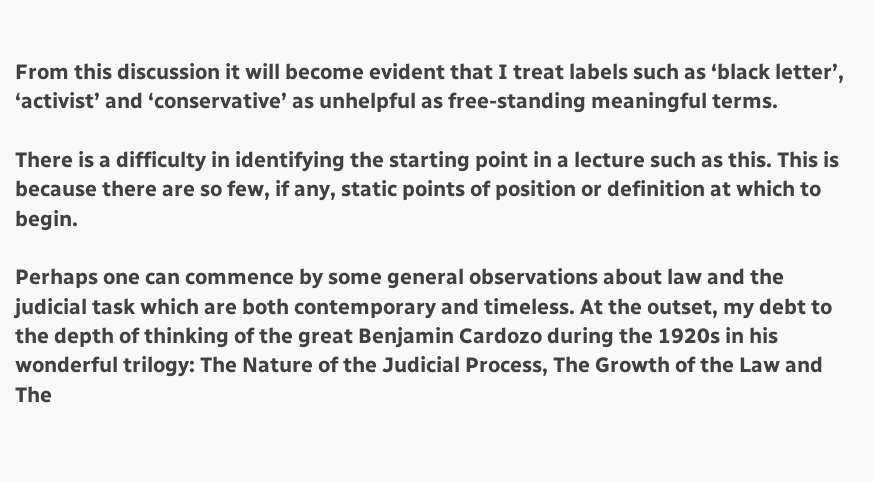From this discussion it will become evident that I treat labels such as ‘black letter’, ‘activist’ and ‘conservative’ as unhelpful as free-standing meaningful terms.

There is a difficulty in identifying the starting point in a lecture such as this. This is because there are so few, if any, static points of position or definition at which to begin.

Perhaps one can commence by some general observations about law and the judicial task which are both contemporary and timeless. At the outset, my debt to the depth of thinking of the great Benjamin Cardozo during the 1920s in his wonderful trilogy: The Nature of the Judicial Process, The Growth of the Law and The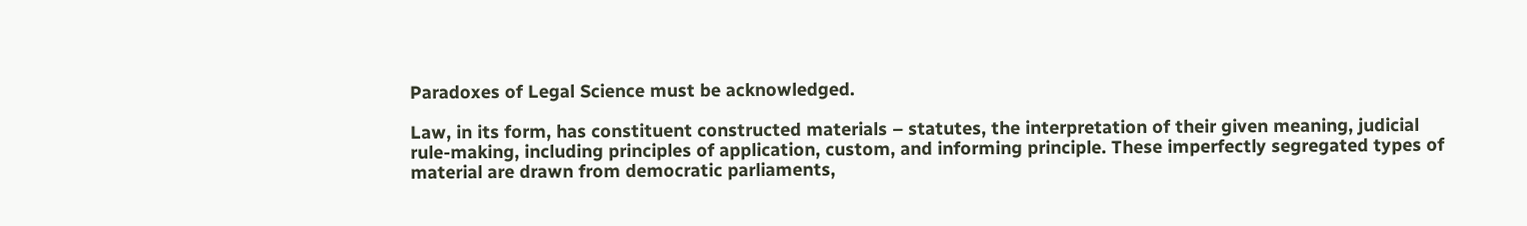Paradoxes of Legal Science must be acknowledged.

Law, in its form, has constituent constructed materials – statutes, the interpretation of their given meaning, judicial rule-making, including principles of application, custom, and informing principle. These imperfectly segregated types of material are drawn from democratic parliaments,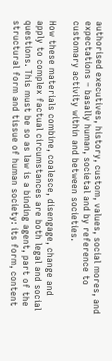authorised executives, history, custom, values, social mores, and expectations – basally human, societal and by reference to customary activity within and between societies.

How these materials combine, coalesce, disengage, change and apply to complex factual circumstances are both legal and social questions. This must be so as law is a binding agent, part of the structural form and tissue of human society: its form, content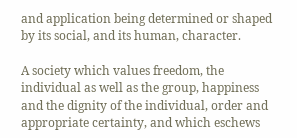and application being determined or shaped by its social, and its human, character.

A society which values freedom, the individual as well as the group, happiness and the dignity of the individual, order and appropriate certainty, and which eschews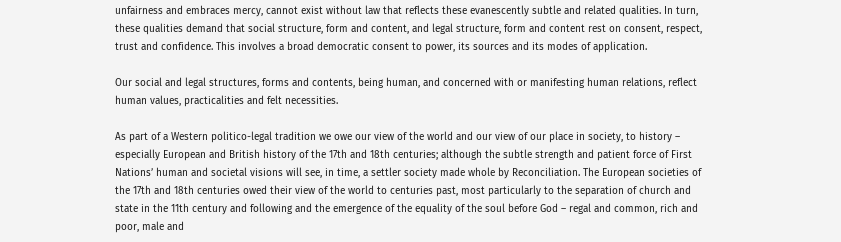unfairness and embraces mercy, cannot exist without law that reflects these evanescently subtle and related qualities. In turn, these qualities demand that social structure, form and content, and legal structure, form and content rest on consent, respect, trust and confidence. This involves a broad democratic consent to power, its sources and its modes of application.

Our social and legal structures, forms and contents, being human, and concerned with or manifesting human relations, reflect human values, practicalities and felt necessities.

As part of a Western politico-legal tradition we owe our view of the world and our view of our place in society, to history – especially European and British history of the 17th and 18th centuries; although the subtle strength and patient force of First Nations’ human and societal visions will see, in time, a settler society made whole by Reconciliation. The European societies of the 17th and 18th centuries owed their view of the world to centuries past, most particularly to the separation of church and state in the 11th century and following and the emergence of the equality of the soul before God – regal and common, rich and poor, male and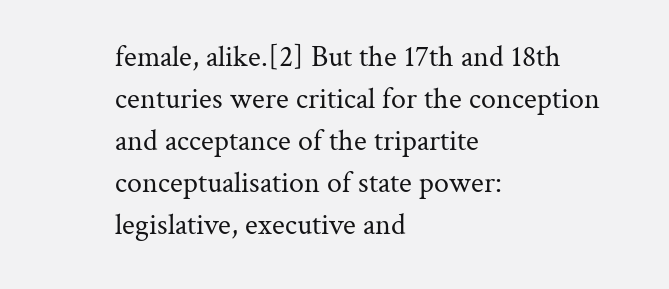female, alike.[2] But the 17th and 18th centuries were critical for the conception and acceptance of the tripartite conceptualisation of state power: legislative, executive and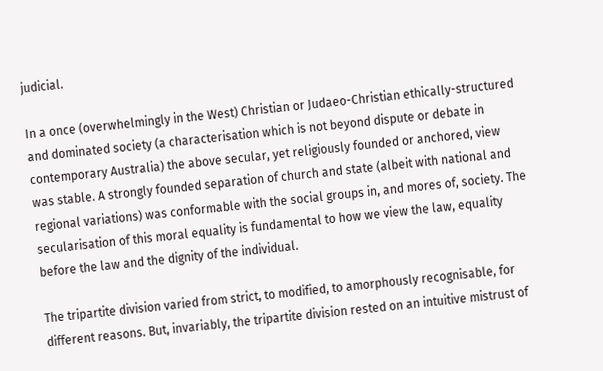judicial.

In a once (overwhelmingly in the West) Christian or Judaeo-Christian ethically-structured and dominated society (a characterisation which is not beyond dispute or debate in contemporary Australia) the above secular, yet religiously founded or anchored, view was stable. A strongly founded separation of church and state (albeit with national and regional variations) was conformable with the social groups in, and mores of, society. The secularisation of this moral equality is fundamental to how we view the law, equality before the law and the dignity of the individual.

The tripartite division varied from strict, to modified, to amorphously recognisable, for different reasons. But, invariably, the tripartite division rested on an intuitive mistrust of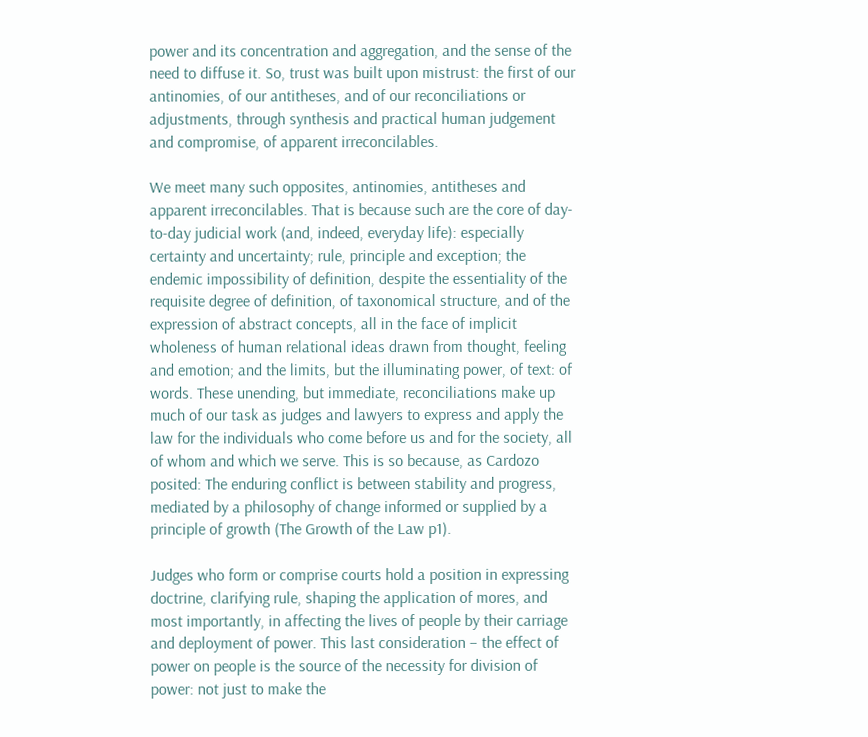power and its concentration and aggregation, and the sense of the need to diffuse it. So, trust was built upon mistrust: the first of our antinomies, of our antitheses, and of our reconciliations or adjustments, through synthesis and practical human judgement and compromise, of apparent irreconcilables.

We meet many such opposites, antinomies, antitheses and apparent irreconcilables. That is because such are the core of day-to-day judicial work (and, indeed, everyday life): especially certainty and uncertainty; rule, principle and exception; the endemic impossibility of definition, despite the essentiality of the requisite degree of definition, of taxonomical structure, and of the expression of abstract concepts, all in the face of implicit wholeness of human relational ideas drawn from thought, feeling and emotion; and the limits, but the illuminating power, of text: of words. These unending, but immediate, reconciliations make up much of our task as judges and lawyers to express and apply the law for the individuals who come before us and for the society, all of whom and which we serve. This is so because, as Cardozo posited: The enduring conflict is between stability and progress, mediated by a philosophy of change informed or supplied by a principle of growth (The Growth of the Law p1).

Judges who form or comprise courts hold a position in expressing doctrine, clarifying rule, shaping the application of mores, and most importantly, in affecting the lives of people by their carriage and deployment of power. This last consideration – the effect of power on people is the source of the necessity for division of power: not just to make the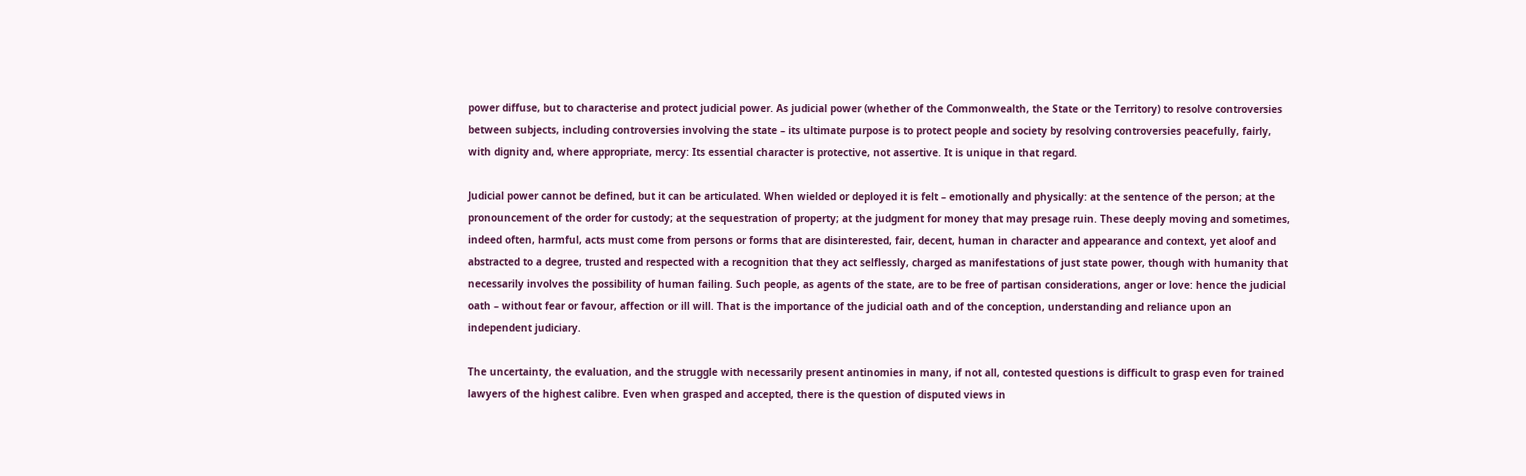power diffuse, but to characterise and protect judicial power. As judicial power (whether of the Commonwealth, the State or the Territory) to resolve controversies between subjects, including controversies involving the state – its ultimate purpose is to protect people and society by resolving controversies peacefully, fairly, with dignity and, where appropriate, mercy: Its essential character is protective, not assertive. It is unique in that regard.

Judicial power cannot be defined, but it can be articulated. When wielded or deployed it is felt – emotionally and physically: at the sentence of the person; at the pronouncement of the order for custody; at the sequestration of property; at the judgment for money that may presage ruin. These deeply moving and sometimes, indeed often, harmful, acts must come from persons or forms that are disinterested, fair, decent, human in character and appearance and context, yet aloof and abstracted to a degree, trusted and respected with a recognition that they act selflessly, charged as manifestations of just state power, though with humanity that necessarily involves the possibility of human failing. Such people, as agents of the state, are to be free of partisan considerations, anger or love: hence the judicial oath – without fear or favour, affection or ill will. That is the importance of the judicial oath and of the conception, understanding and reliance upon an independent judiciary.

The uncertainty, the evaluation, and the struggle with necessarily present antinomies in many, if not all, contested questions is difficult to grasp even for trained lawyers of the highest calibre. Even when grasped and accepted, there is the question of disputed views in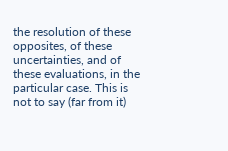the resolution of these opposites, of these uncertainties, and of these evaluations, in the particular case. This is not to say (far from it)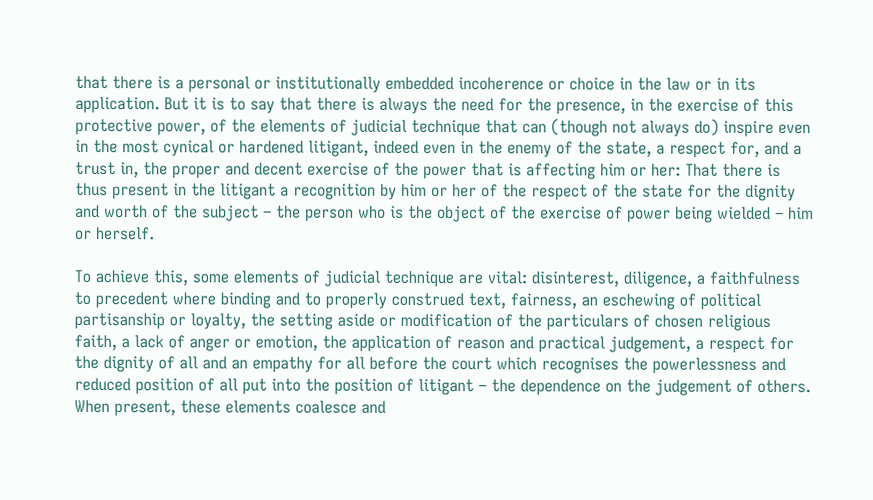that there is a personal or institutionally embedded incoherence or choice in the law or in its application. But it is to say that there is always the need for the presence, in the exercise of this protective power, of the elements of judicial technique that can (though not always do) inspire even in the most cynical or hardened litigant, indeed even in the enemy of the state, a respect for, and a trust in, the proper and decent exercise of the power that is affecting him or her: That there is thus present in the litigant a recognition by him or her of the respect of the state for the dignity and worth of the subject – the person who is the object of the exercise of power being wielded – him or herself.

To achieve this, some elements of judicial technique are vital: disinterest, diligence, a faithfulness to precedent where binding and to properly construed text, fairness, an eschewing of political partisanship or loyalty, the setting aside or modification of the particulars of chosen religious faith, a lack of anger or emotion, the application of reason and practical judgement, a respect for the dignity of all and an empathy for all before the court which recognises the powerlessness and reduced position of all put into the position of litigant – the dependence on the judgement of others. When present, these elements coalesce and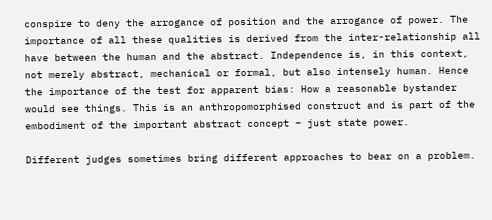conspire to deny the arrogance of position and the arrogance of power. The importance of all these qualities is derived from the inter-relationship all have between the human and the abstract. Independence is, in this context, not merely abstract, mechanical or formal, but also intensely human. Hence the importance of the test for apparent bias: How a reasonable bystander would see things. This is an anthropomorphised construct and is part of the embodiment of the important abstract concept – just state power.

Different judges sometimes bring different approaches to bear on a problem.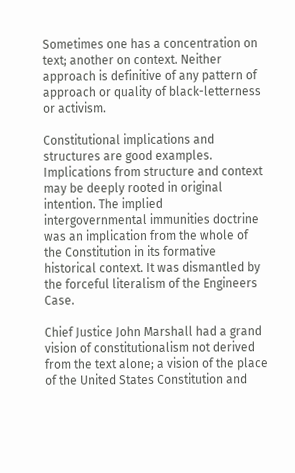Sometimes one has a concentration on text; another on context. Neither approach is definitive of any pattern of approach or quality of black-letterness or activism.

Constitutional implications and structures are good examples. Implications from structure and context may be deeply rooted in original intention. The implied intergovernmental immunities doctrine was an implication from the whole of the Constitution in its formative historical context. It was dismantled by the forceful literalism of the Engineers Case.

Chief Justice John Marshall had a grand vision of constitutionalism not derived from the text alone; a vision of the place of the United States Constitution and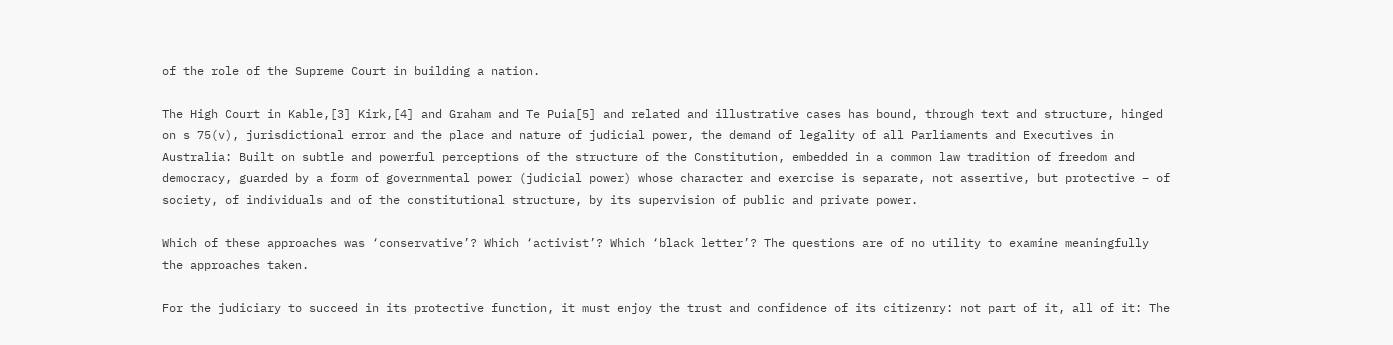of the role of the Supreme Court in building a nation.

The High Court in Kable,[3] Kirk,[4] and Graham and Te Puia[5] and related and illustrative cases has bound, through text and structure, hinged on s 75(v), jurisdictional error and the place and nature of judicial power, the demand of legality of all Parliaments and Executives in Australia: Built on subtle and powerful perceptions of the structure of the Constitution, embedded in a common law tradition of freedom and democracy, guarded by a form of governmental power (judicial power) whose character and exercise is separate, not assertive, but protective – of society, of individuals and of the constitutional structure, by its supervision of public and private power.

Which of these approaches was ‘conservative’? Which ‘activist’? Which ‘black letter’? The questions are of no utility to examine meaningfully the approaches taken.

For the judiciary to succeed in its protective function, it must enjoy the trust and confidence of its citizenry: not part of it, all of it: The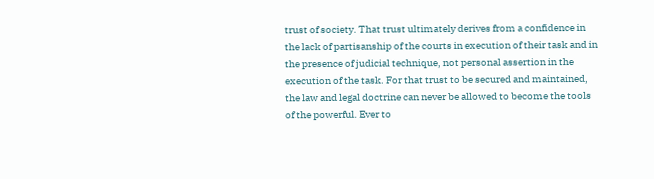trust of society. That trust ultimately derives from a confidence in the lack of partisanship of the courts in execution of their task and in the presence of judicial technique, not personal assertion in the execution of the task. For that trust to be secured and maintained, the law and legal doctrine can never be allowed to become the tools of the powerful. Ever to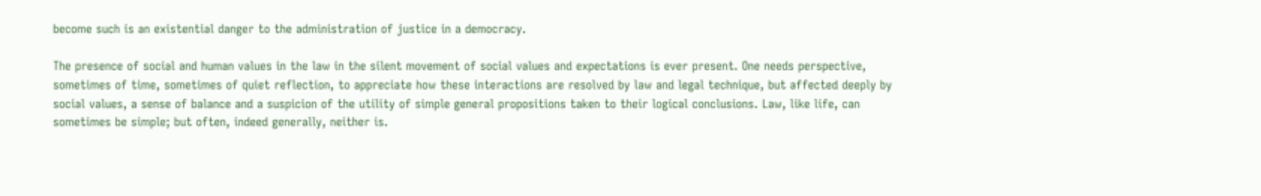become such is an existential danger to the administration of justice in a democracy.

The presence of social and human values in the law in the silent movement of social values and expectations is ever present. One needs perspective, sometimes of time, sometimes of quiet reflection, to appreciate how these interactions are resolved by law and legal technique, but affected deeply by social values, a sense of balance and a suspicion of the utility of simple general propositions taken to their logical conclusions. Law, like life, can sometimes be simple; but often, indeed generally, neither is.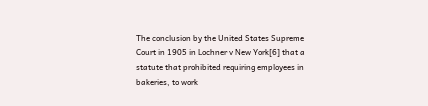The conclusion by the United States Supreme Court in 1905 in Lochner v New York[6] that a statute that prohibited requiring employees in bakeries, to work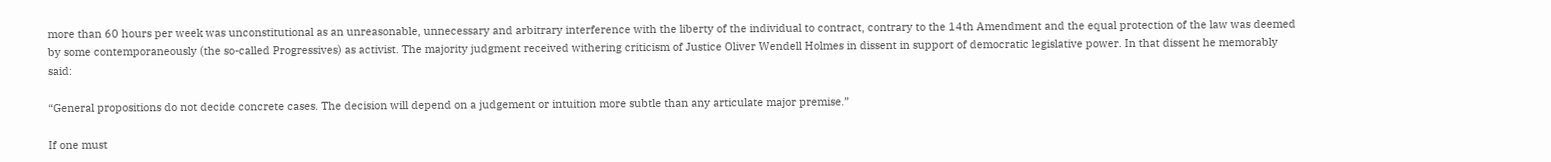more than 60 hours per week was unconstitutional as an unreasonable, unnecessary and arbitrary interference with the liberty of the individual to contract, contrary to the 14th Amendment and the equal protection of the law was deemed by some contemporaneously (the so-called Progressives) as activist. The majority judgment received withering criticism of Justice Oliver Wendell Holmes in dissent in support of democratic legislative power. In that dissent he memorably said:

“General propositions do not decide concrete cases. The decision will depend on a judgement or intuition more subtle than any articulate major premise.”

If one must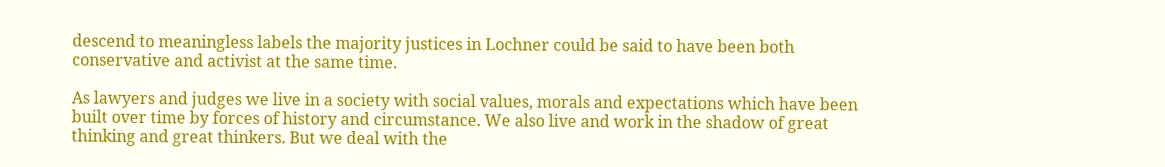descend to meaningless labels the majority justices in Lochner could be said to have been both conservative and activist at the same time.

As lawyers and judges we live in a society with social values, morals and expectations which have been built over time by forces of history and circumstance. We also live and work in the shadow of great thinking and great thinkers. But we deal with the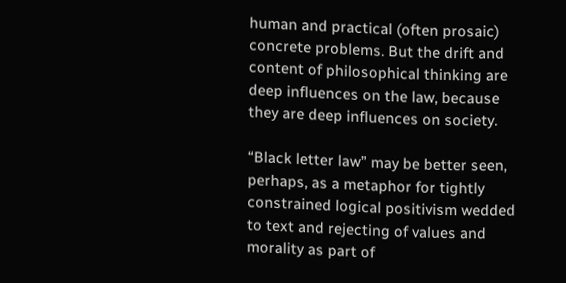human and practical (often prosaic) concrete problems. But the drift and content of philosophical thinking are deep influences on the law, because they are deep influences on society.

“Black letter law” may be better seen, perhaps, as a metaphor for tightly constrained logical positivism wedded to text and rejecting of values and morality as part of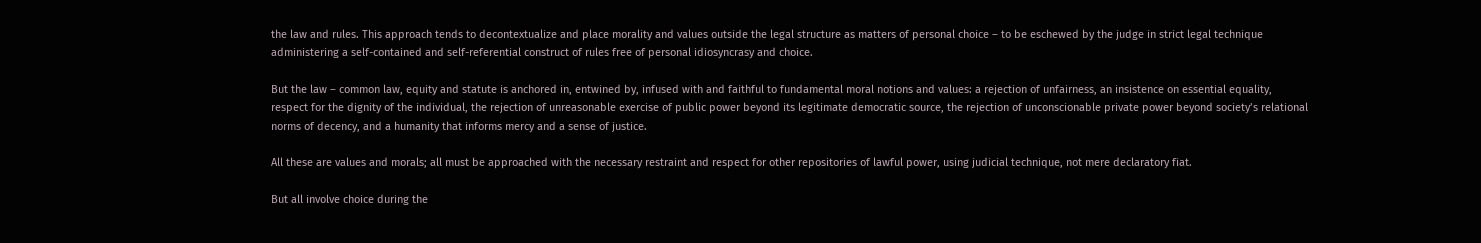the law and rules. This approach tends to decontextualize and place morality and values outside the legal structure as matters of personal choice – to be eschewed by the judge in strict legal technique administering a self-contained and self-referential construct of rules free of personal idiosyncrasy and choice.

But the law – common law, equity and statute is anchored in, entwined by, infused with and faithful to fundamental moral notions and values: a rejection of unfairness, an insistence on essential equality, respect for the dignity of the individual, the rejection of unreasonable exercise of public power beyond its legitimate democratic source, the rejection of unconscionable private power beyond society’s relational norms of decency, and a humanity that informs mercy and a sense of justice.

All these are values and morals; all must be approached with the necessary restraint and respect for other repositories of lawful power, using judicial technique, not mere declaratory fiat.

But all involve choice during the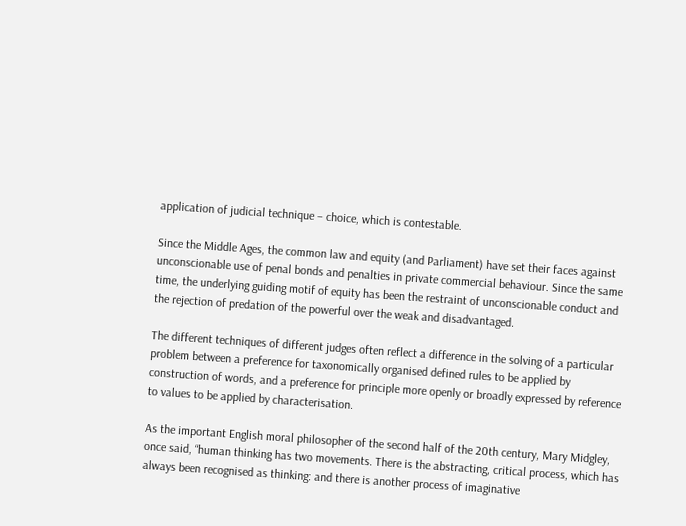application of judicial technique – choice, which is contestable.

Since the Middle Ages, the common law and equity (and Parliament) have set their faces against unconscionable use of penal bonds and penalties in private commercial behaviour. Since the same time, the underlying guiding motif of equity has been the restraint of unconscionable conduct and the rejection of predation of the powerful over the weak and disadvantaged.

The different techniques of different judges often reflect a difference in the solving of a particular problem between a preference for taxonomically organised defined rules to be applied by construction of words, and a preference for principle more openly or broadly expressed by reference to values to be applied by characterisation.

As the important English moral philosopher of the second half of the 20th century, Mary Midgley, once said, “human thinking has two movements. There is the abstracting, critical process, which has always been recognised as thinking: and there is another process of imaginative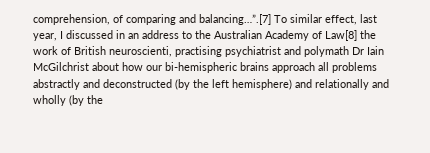comprehension, of comparing and balancing…”.[7] To similar effect, last year, I discussed in an address to the Australian Academy of Law[8] the work of British neuroscienti, practising psychiatrist and polymath Dr Iain McGilchrist about how our bi-hemispheric brains approach all problems abstractly and deconstructed (by the left hemisphere) and relationally and wholly (by the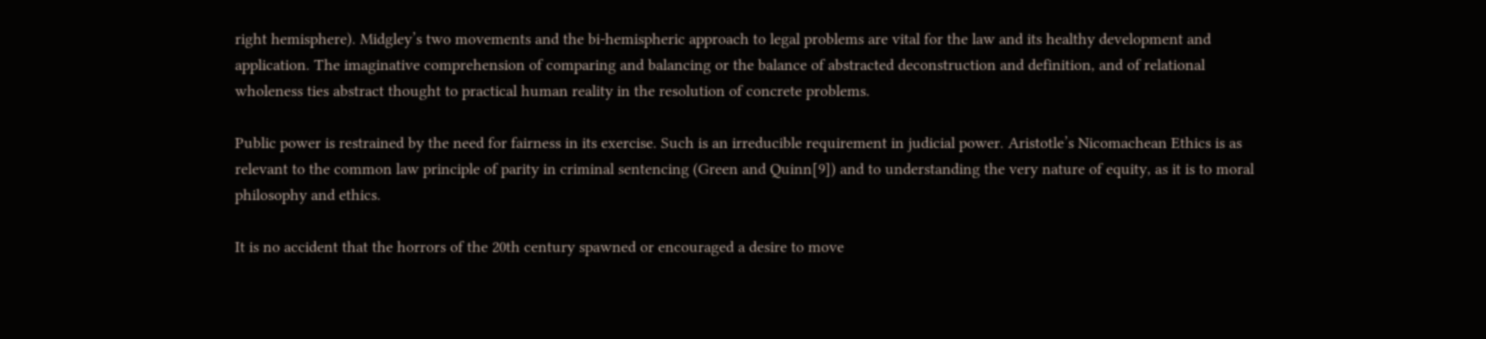right hemisphere). Midgley’s two movements and the bi-hemispheric approach to legal problems are vital for the law and its healthy development and application. The imaginative comprehension of comparing and balancing or the balance of abstracted deconstruction and definition, and of relational wholeness ties abstract thought to practical human reality in the resolution of concrete problems.

Public power is restrained by the need for fairness in its exercise. Such is an irreducible requirement in judicial power. Aristotle’s Nicomachean Ethics is as relevant to the common law principle of parity in criminal sentencing (Green and Quinn[9]) and to understanding the very nature of equity, as it is to moral philosophy and ethics.

It is no accident that the horrors of the 20th century spawned or encouraged a desire to move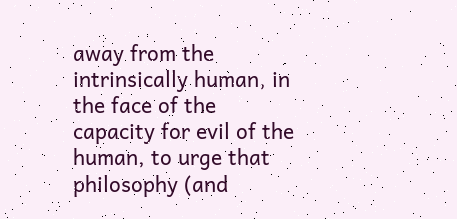away from the intrinsically human, in the face of the capacity for evil of the human, to urge that philosophy (and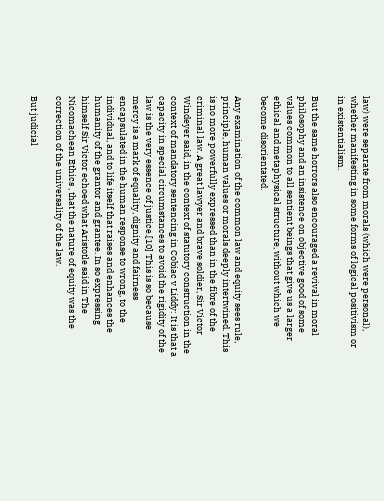law) were separate from morals (which were personal), whether manifesting in some forms of logical positivism or in existentialism.

But the same horrors also encouraged a revival in moral philosophy and an insistence on objective good of some values common to all sentient beings that give us a larger ethical and metaphysical structure, without which we become disorientated.

Any examination of the common law and equity sees rule, principle, human values or morals deeply intertwined. This is no more powerfully expressed than in the fibre of the criminal law. A great lawyer and brave soldier, Sir Victor Windeyer said, in the context of statutory construction in the context of mandatory sentencing in Cobiac v Liddy: It is that a capacity in special circumstances to avoid the rigidity of the law is the very essence of justice.[10] This is so because mercy is a mark of equality, dignity and fairness encapsulated in the human response to wrong, to the individual, and to life itself that raises and enhances the humanity of the grantor and grantee. In so expressing himself Sir Victor echoed what Aristotle said in The Nicomachean Ethics , that the nature of equity was the correction of the universality of the law.

But judicial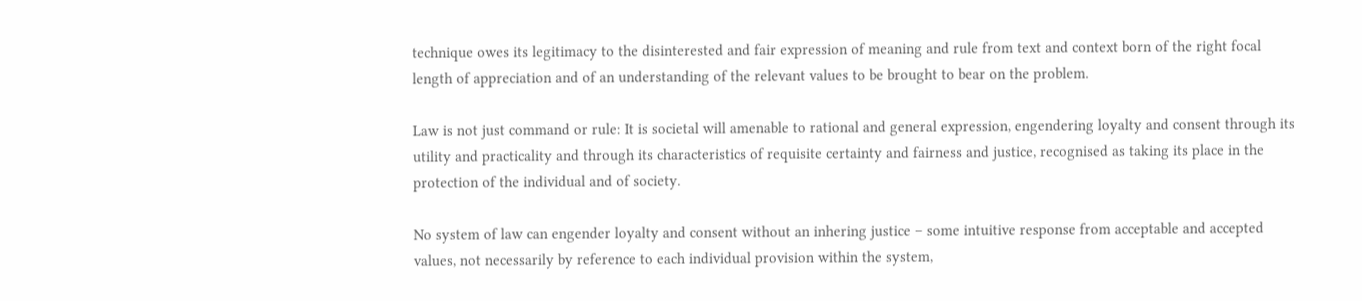technique owes its legitimacy to the disinterested and fair expression of meaning and rule from text and context born of the right focal length of appreciation and of an understanding of the relevant values to be brought to bear on the problem.

Law is not just command or rule: It is societal will amenable to rational and general expression, engendering loyalty and consent through its utility and practicality and through its characteristics of requisite certainty and fairness and justice, recognised as taking its place in the protection of the individual and of society.

No system of law can engender loyalty and consent without an inhering justice – some intuitive response from acceptable and accepted values, not necessarily by reference to each individual provision within the system,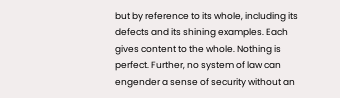but by reference to its whole, including its defects and its shining examples. Each gives content to the whole. Nothing is perfect. Further, no system of law can engender a sense of security without an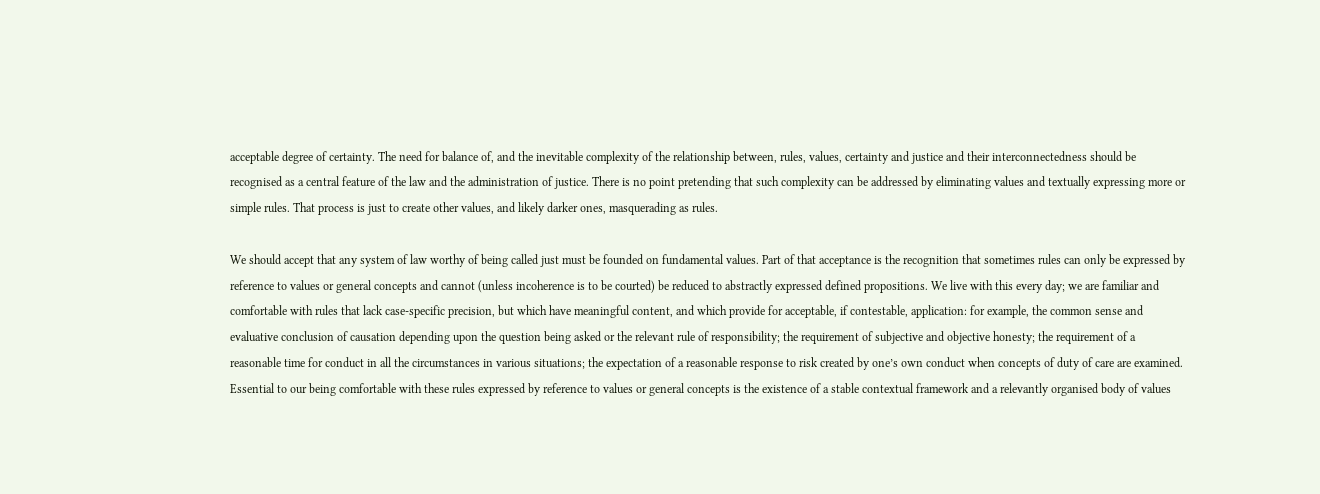acceptable degree of certainty. The need for balance of, and the inevitable complexity of the relationship between, rules, values, certainty and justice and their interconnectedness should be recognised as a central feature of the law and the administration of justice. There is no point pretending that such complexity can be addressed by eliminating values and textually expressing more or simple rules. That process is just to create other values, and likely darker ones, masquerading as rules.

We should accept that any system of law worthy of being called just must be founded on fundamental values. Part of that acceptance is the recognition that sometimes rules can only be expressed by reference to values or general concepts and cannot (unless incoherence is to be courted) be reduced to abstractly expressed defined propositions. We live with this every day; we are familiar and comfortable with rules that lack case-specific precision, but which have meaningful content, and which provide for acceptable, if contestable, application: for example, the common sense and evaluative conclusion of causation depending upon the question being asked or the relevant rule of responsibility; the requirement of subjective and objective honesty; the requirement of a reasonable time for conduct in all the circumstances in various situations; the expectation of a reasonable response to risk created by one’s own conduct when concepts of duty of care are examined. Essential to our being comfortable with these rules expressed by reference to values or general concepts is the existence of a stable contextual framework and a relevantly organised body of values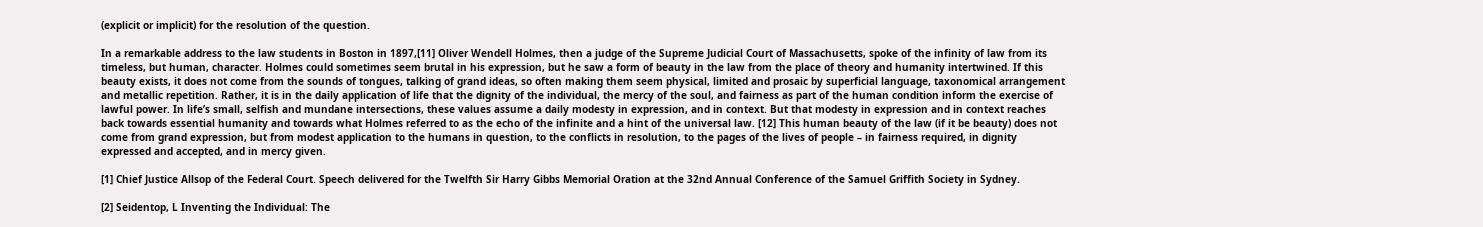(explicit or implicit) for the resolution of the question.

In a remarkable address to the law students in Boston in 1897,[11] Oliver Wendell Holmes, then a judge of the Supreme Judicial Court of Massachusetts, spoke of the infinity of law from its timeless, but human, character. Holmes could sometimes seem brutal in his expression, but he saw a form of beauty in the law from the place of theory and humanity intertwined. If this beauty exists, it does not come from the sounds of tongues, talking of grand ideas, so often making them seem physical, limited and prosaic by superficial language, taxonomical arrangement and metallic repetition. Rather, it is in the daily application of life that the dignity of the individual, the mercy of the soul, and fairness as part of the human condition inform the exercise of lawful power. In life’s small, selfish and mundane intersections, these values assume a daily modesty in expression, and in context. But that modesty in expression and in context reaches back towards essential humanity and towards what Holmes referred to as the echo of the infinite and a hint of the universal law. [12] This human beauty of the law (if it be beauty) does not come from grand expression, but from modest application to the humans in question, to the conflicts in resolution, to the pages of the lives of people – in fairness required, in dignity expressed and accepted, and in mercy given.

[1] Chief Justice Allsop of the Federal Court. Speech delivered for the Twelfth Sir Harry Gibbs Memorial Oration at the 32nd Annual Conference of the Samuel Griffith Society in Sydney.

[2] Seidentop, L Inventing the Individual: The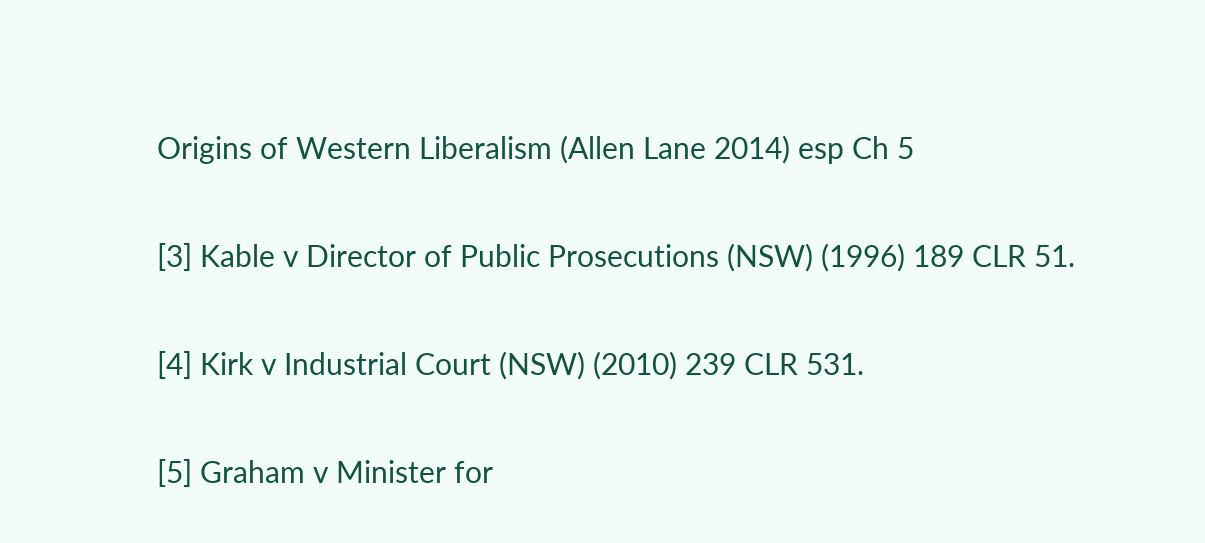Origins of Western Liberalism (Allen Lane 2014) esp Ch 5

[3] Kable v Director of Public Prosecutions (NSW) (1996) 189 CLR 51.

[4] Kirk v Industrial Court (NSW) (2010) 239 CLR 531.

[5] Graham v Minister for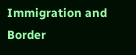Immigration and Border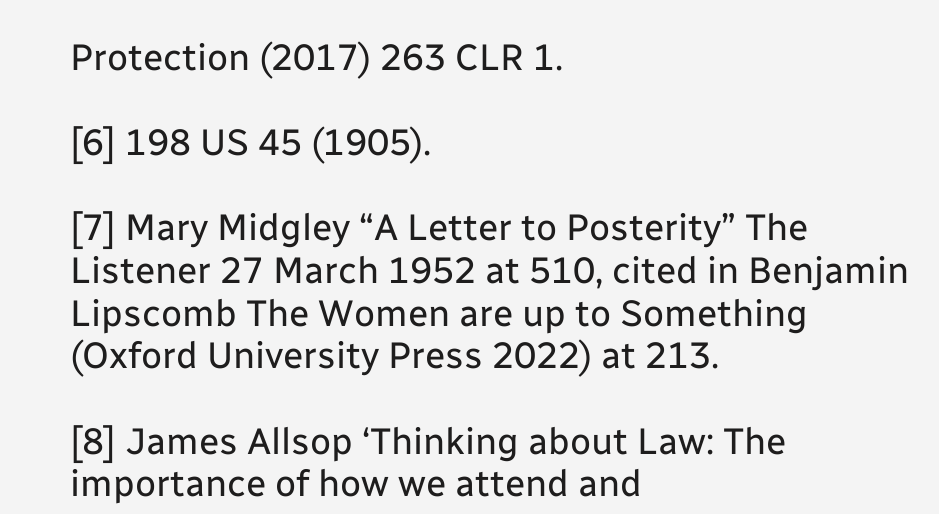Protection (2017) 263 CLR 1.

[6] 198 US 45 (1905).

[7] Mary Midgley “A Letter to Posterity” The Listener 27 March 1952 at 510, cited in Benjamin Lipscomb The Women are up to Something (Oxford University Press 2022) at 213.

[8] James Allsop ‘Thinking about Law: The importance of how we attend and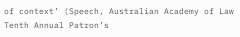of context’ (Speech, Australian Academy of Law Tenth Annual Patron’s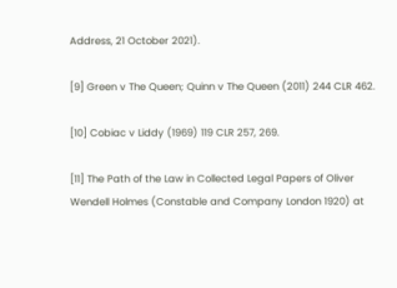Address, 21 October 2021).

[9] Green v The Queen; Quinn v The Queen (2011) 244 CLR 462.

[10] Cobiac v Liddy (1969) 119 CLR 257, 269.

[11] The Path of the Law in Collected Legal Papers of Oliver Wendell Holmes (Constable and Company London 1920) at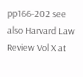pp166-202 see also Harvard Law Review Vol X at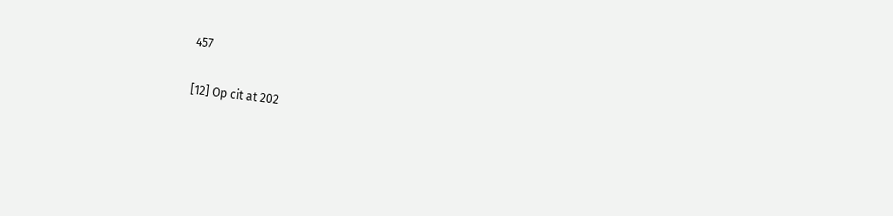457

[12] Op cit at 202